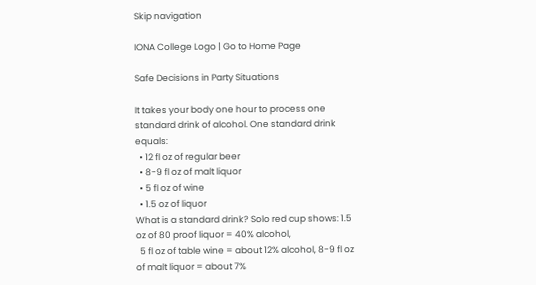Skip navigation

IONA College Logo | Go to Home Page

Safe Decisions in Party Situations

It takes your body one hour to process one standard drink of alcohol. One standard drink equals:
  • 12 fl oz of regular beer
  • 8-9 fl oz of malt liquor
  • 5 fl oz of wine
  • 1.5 oz of liquor
What is a standard drink? Solo red cup shows: 1.5 oz of 80 proof liquor = 40% alcohol,
  5 fl oz of table wine = about 12% alcohol, 8-9 fl oz of malt liquor = about 7%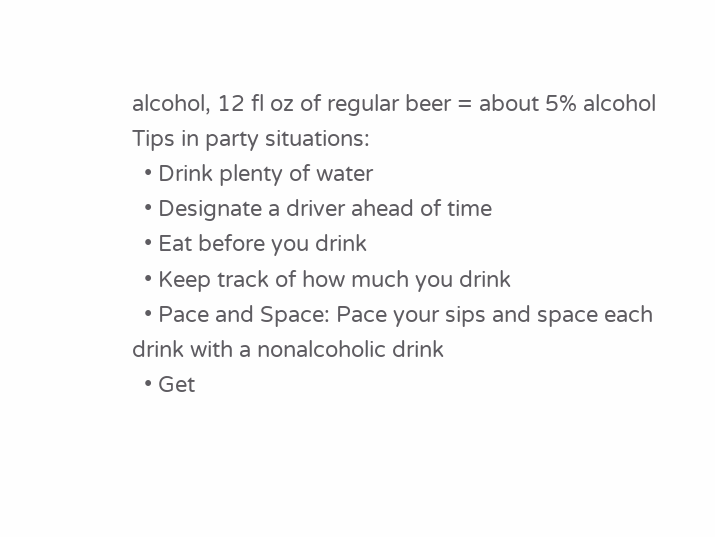alcohol, 12 fl oz of regular beer = about 5% alcohol Tips in party situations:
  • Drink plenty of water
  • Designate a driver ahead of time
  • Eat before you drink
  • Keep track of how much you drink
  • Pace and Space: Pace your sips and space each drink with a nonalcoholic drink
  • Get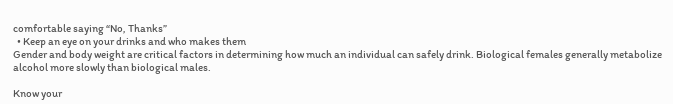comfortable saying “No, Thanks”
  • Keep an eye on your drinks and who makes them
Gender and body weight are critical factors in determining how much an individual can safely drink. Biological females generally metabolize alcohol more slowly than biological males.

Know your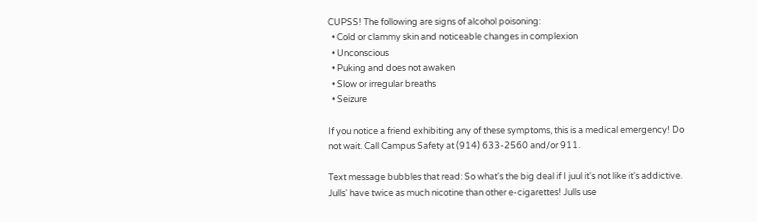CUPSS! The following are signs of alcohol poisoning:
  • Cold or clammy skin and noticeable changes in complexion
  • Unconscious
  • Puking and does not awaken
  • Slow or irregular breaths
  • Seizure

If you notice a friend exhibiting any of these symptoms, this is a medical emergency! Do not wait. Call Campus Safety at (914) 633-2560 and/or 911.

Text message bubbles that read: So what's the big deal if I juul it's not like it's addictive. Julls' have twice as much nicotine than other e-cigarettes! Julls use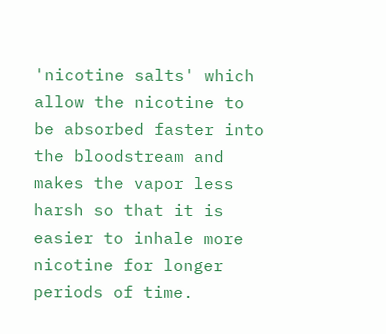'nicotine salts' which allow the nicotine to be absorbed faster into the bloodstream and makes the vapor less harsh so that it is easier to inhale more nicotine for longer periods of time.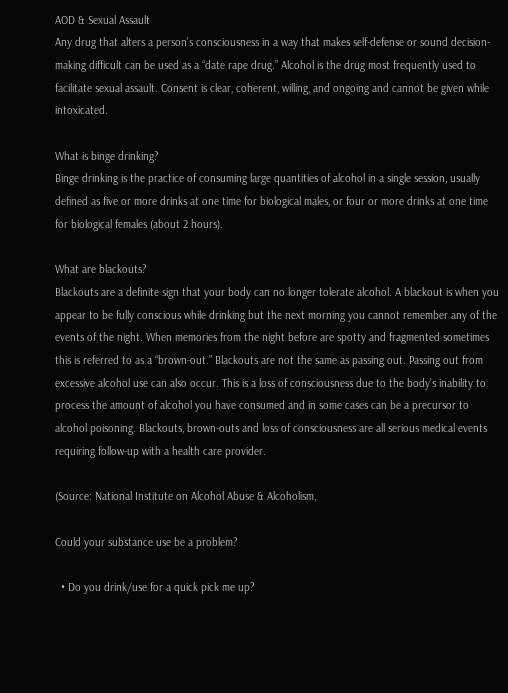AOD & Sexual Assault
Any drug that alters a person’s consciousness in a way that makes self-defense or sound decision-making difficult can be used as a “date rape drug.” Alcohol is the drug most frequently used to facilitate sexual assault. Consent is clear, coherent, willing, and ongoing and cannot be given while intoxicated.

What is binge drinking?
Binge drinking is the practice of consuming large quantities of alcohol in a single session, usually defined as five or more drinks at one time for biological males, or four or more drinks at one time for biological females (about 2 hours).

What are blackouts?
Blackouts are a definite sign that your body can no longer tolerate alcohol. A blackout is when you appear to be fully conscious while drinking but the next morning you cannot remember any of the events of the night. When memories from the night before are spotty and fragmented sometimes this is referred to as a “brown-out.” Blackouts are not the same as passing out. Passing out from excessive alcohol use can also occur. This is a loss of consciousness due to the body’s inability to process the amount of alcohol you have consumed and in some cases can be a precursor to alcohol poisoning. Blackouts, brown-outs and loss of consciousness are all serious medical events requiring follow-up with a health care provider.

(Source: National Institute on Alcohol Abuse & Alcoholism,

Could your substance use be a problem?

  • Do you drink/use for a quick pick me up?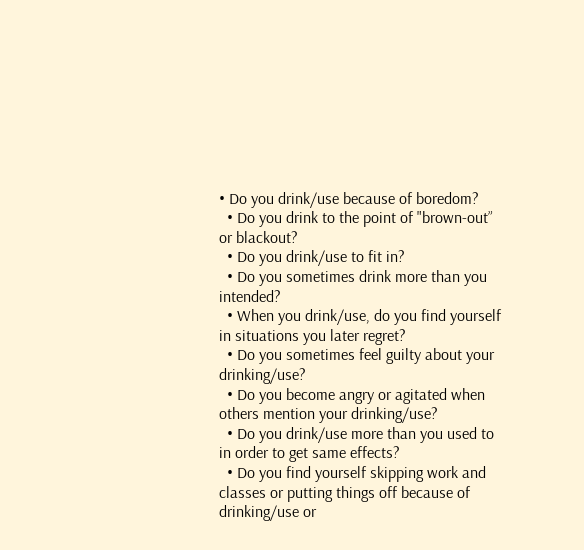• Do you drink/use because of boredom?
  • Do you drink to the point of "brown-out” or blackout?
  • Do you drink/use to fit in?
  • Do you sometimes drink more than you intended?
  • When you drink/use, do you find yourself in situations you later regret?
  • Do you sometimes feel guilty about your drinking/use?
  • Do you become angry or agitated when others mention your drinking/use?
  • Do you drink/use more than you used to in order to get same effects?
  • Do you find yourself skipping work and classes or putting things off because of drinking/use or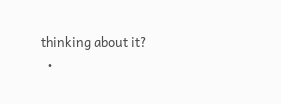thinking about it?
  •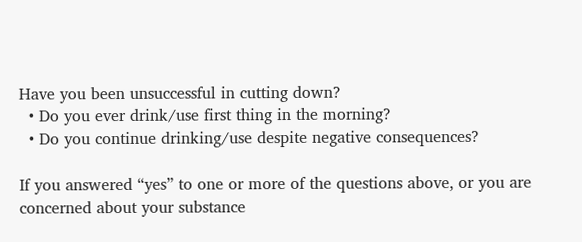Have you been unsuccessful in cutting down?
  • Do you ever drink/use first thing in the morning?
  • Do you continue drinking/use despite negative consequences?

If you answered “yes” to one or more of the questions above, or you are concerned about your substance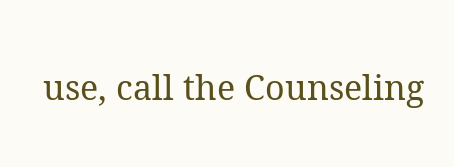use, call the Counseling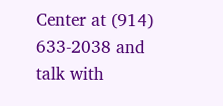Center at (914) 633-2038 and talk with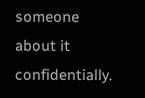someone about it confidentially.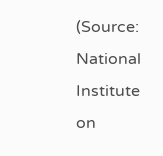(Source: National Institute on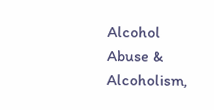Alcohol Abuse & Alcoholism,